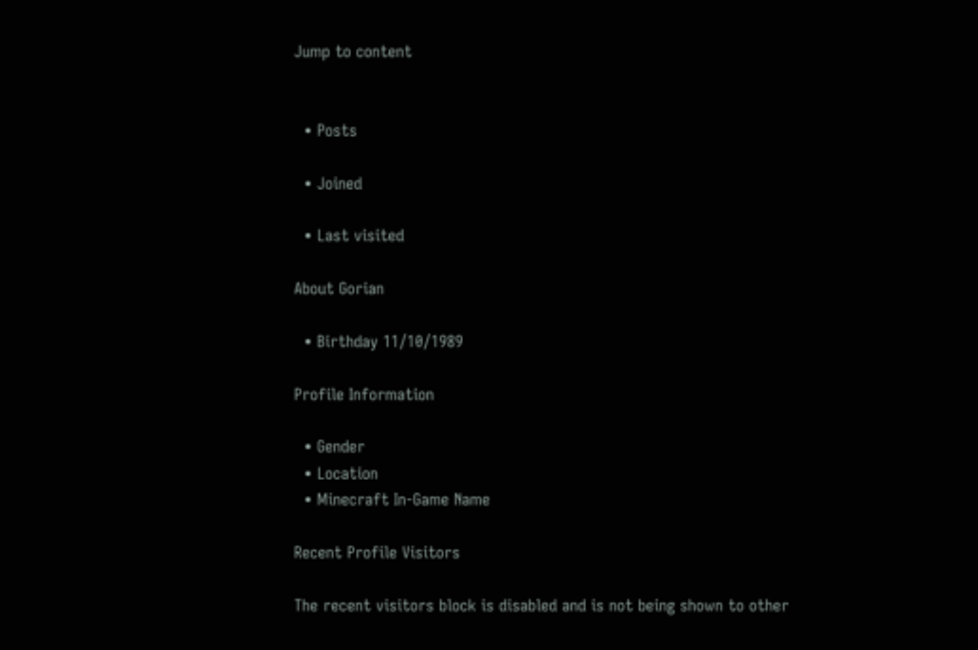Jump to content


  • Posts

  • Joined

  • Last visited

About Gorian

  • Birthday 11/10/1989

Profile Information

  • Gender
  • Location
  • Minecraft In-Game Name

Recent Profile Visitors

The recent visitors block is disabled and is not being shown to other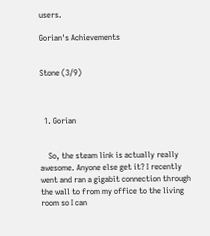users.

Gorian's Achievements


Stone (3/9)



  1. Gorian


    So, the steam link is actually really awesome. Anyone else get it? I recently went and ran a gigabit connection through the wall to from my office to the living room so I can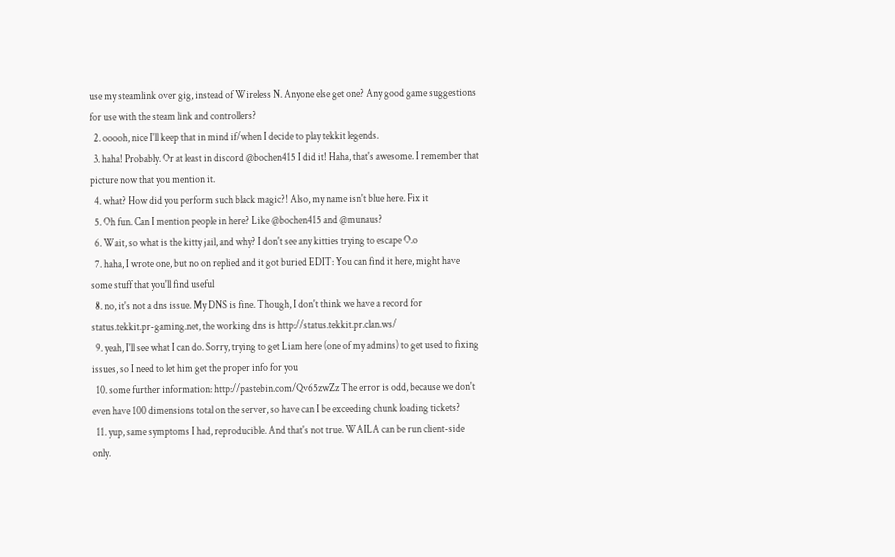use my steamlink over gig, instead of Wireless N. Anyone else get one? Any good game suggestions for use with the steam link and controllers?
  2. ooooh, nice I'll keep that in mind if/when I decide to play tekkit legends.
  3. haha! Probably. Or at least in discord @bochen415 I did it! Haha, that's awesome. I remember that picture now that you mention it.
  4. what? How did you perform such black magic?! Also, my name isn't blue here. Fix it
  5. Oh fun. Can I mention people in here? Like @bochen415 and @munaus?
  6. Wait, so what is the kitty jail, and why? I don't see any kitties trying to escape O.o
  7. haha, I wrote one, but no on replied and it got buried EDIT: You can find it here, might have some stuff that you'll find useful
  8. no, it's not a dns issue. My DNS is fine. Though, I don't think we have a record for status.tekkit.pr-gaming.net, the working dns is http://status.tekkit.pr.clan.ws/
  9. yeah, I'll see what I can do. Sorry, trying to get Liam here (one of my admins) to get used to fixing issues, so I need to let him get the proper info for you
  10. some further information: http://pastebin.com/Qv65zwZz The error is odd, because we don't even have 100 dimensions total on the server, so have can I be exceeding chunk loading tickets?
  11. yup, same symptoms I had, reproducible. And that's not true. WAILA can be run client-side only.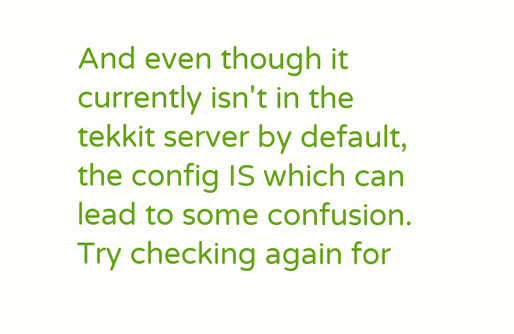And even though it currently isn't in the tekkit server by default, the config IS which can lead to some confusion. Try checking again for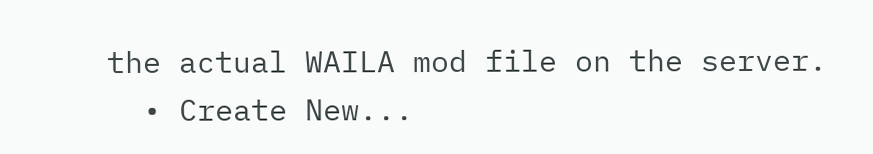the actual WAILA mod file on the server.
  • Create New...